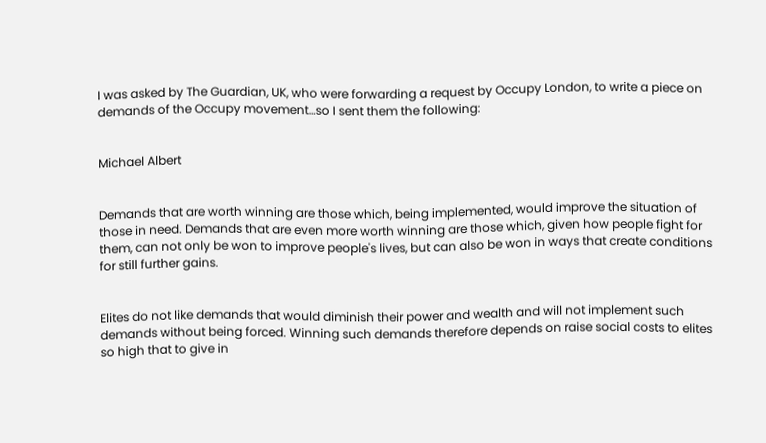I was asked by The Guardian, UK, who were forwarding a request by Occupy London, to write a piece on demands of the Occupy movement…so I sent them the following:


Michael Albert


Demands that are worth winning are those which, being implemented, would improve the situation of those in need. Demands that are even more worth winning are those which, given how people fight for them, can not only be won to improve people's lives, but can also be won in ways that create conditions for still further gains.


Elites do not like demands that would diminish their power and wealth and will not implement such demands without being forced. Winning such demands therefore depends on raise social costs to elites so high that to give in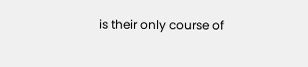is their only course of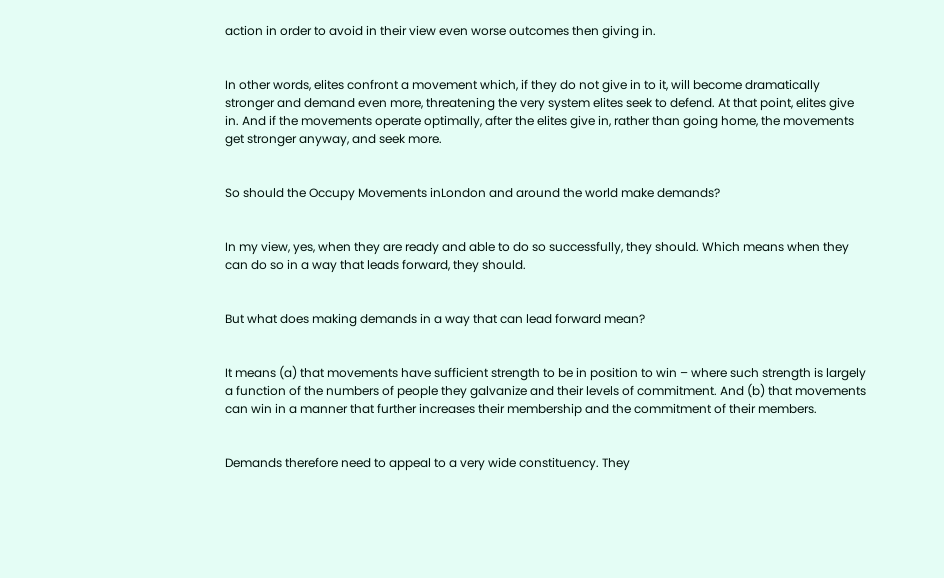action in order to avoid in their view even worse outcomes then giving in.


In other words, elites confront a movement which, if they do not give in to it, will become dramatically stronger and demand even more, threatening the very system elites seek to defend. At that point, elites give in. And if the movements operate optimally, after the elites give in, rather than going home, the movements get stronger anyway, and seek more.


So should the Occupy Movements inLondon and around the world make demands?


In my view, yes, when they are ready and able to do so successfully, they should. Which means when they can do so in a way that leads forward, they should.


But what does making demands in a way that can lead forward mean?


It means (a) that movements have sufficient strength to be in position to win – where such strength is largely a function of the numbers of people they galvanize and their levels of commitment. And (b) that movements can win in a manner that further increases their membership and the commitment of their members.


Demands therefore need to appeal to a very wide constituency. They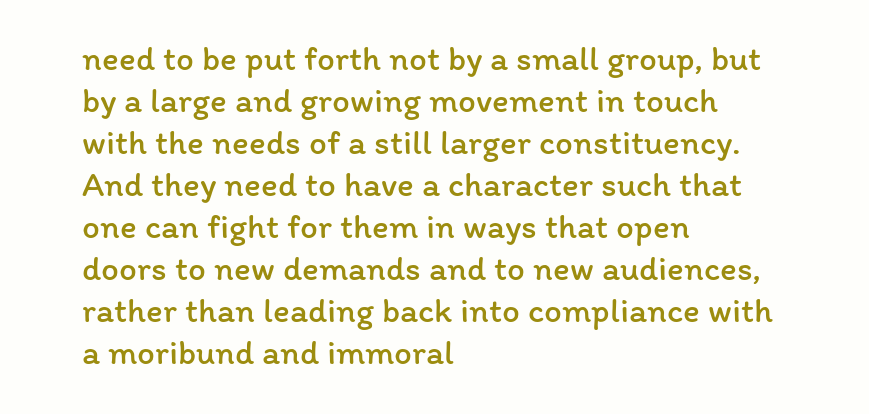need to be put forth not by a small group, but by a large and growing movement in touch with the needs of a still larger constituency. And they need to have a character such that one can fight for them in ways that open doors to new demands and to new audiences, rather than leading back into compliance with a moribund and immoral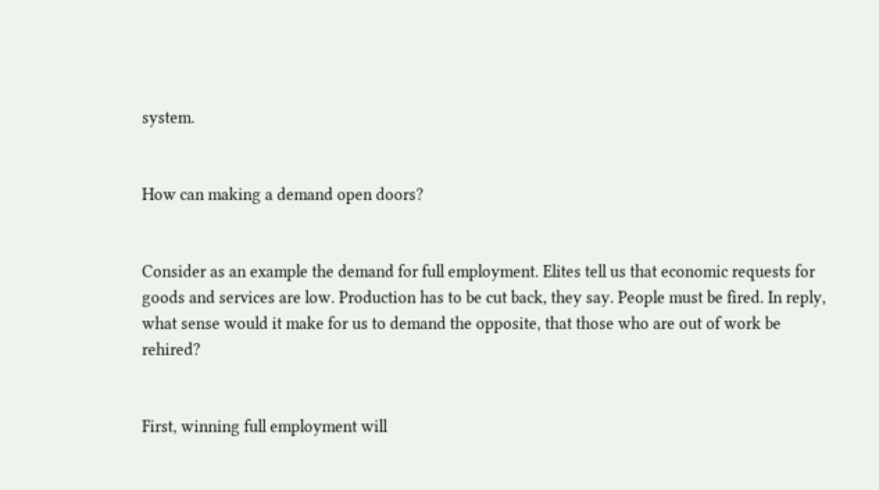system.


How can making a demand open doors?


Consider as an example the demand for full employment. Elites tell us that economic requests for goods and services are low. Production has to be cut back, they say. People must be fired. In reply, what sense would it make for us to demand the opposite, that those who are out of work be rehired?


First, winning full employment will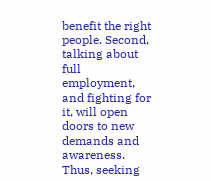benefit the right people. Second, talking about full employment, and fighting for it, will open doors to new demands and awareness. Thus, seeking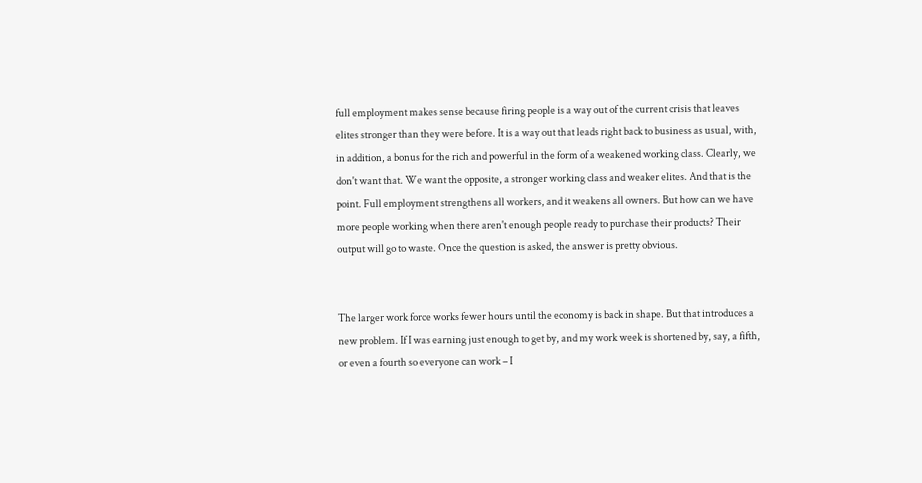full employment makes sense because firing people is a way out of the current crisis that leaves elites stronger than they were before. It is a way out that leads right back to business as usual, with, in addition, a bonus for the rich and powerful in the form of a weakened working class. Clearly, we don't want that. We want the opposite, a stronger working class and weaker elites. And that is the point. Full employment strengthens all workers, and it weakens all owners. But how can we have more people working when there aren't enough people ready to purchase their products? Their output will go to waste. Once the question is asked, the answer is pretty obvious.


The larger work force works fewer hours until the economy is back in shape. But that introduces a new problem. If I was earning just enough to get by, and my work week is shortened by, say, a fifth, or even a fourth so everyone can work – I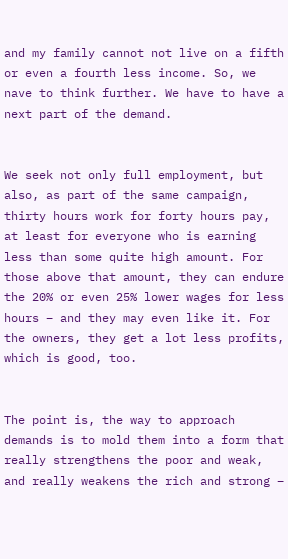and my family cannot not live on a fifth or even a fourth less income. So, we nave to think further. We have to have a next part of the demand.


We seek not only full employment, but also, as part of the same campaign, thirty hours work for forty hours pay, at least for everyone who is earning less than some quite high amount. For those above that amount, they can endure the 20% or even 25% lower wages for less hours – and they may even like it. For the owners, they get a lot less profits, which is good, too.


The point is, the way to approach demands is to mold them into a form that really strengthens the poor and weak, and really weakens the rich and strong –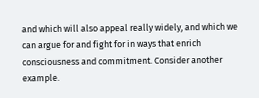and which will also appeal really widely, and which we can argue for and fight for in ways that enrich consciousness and commitment. Consider another example.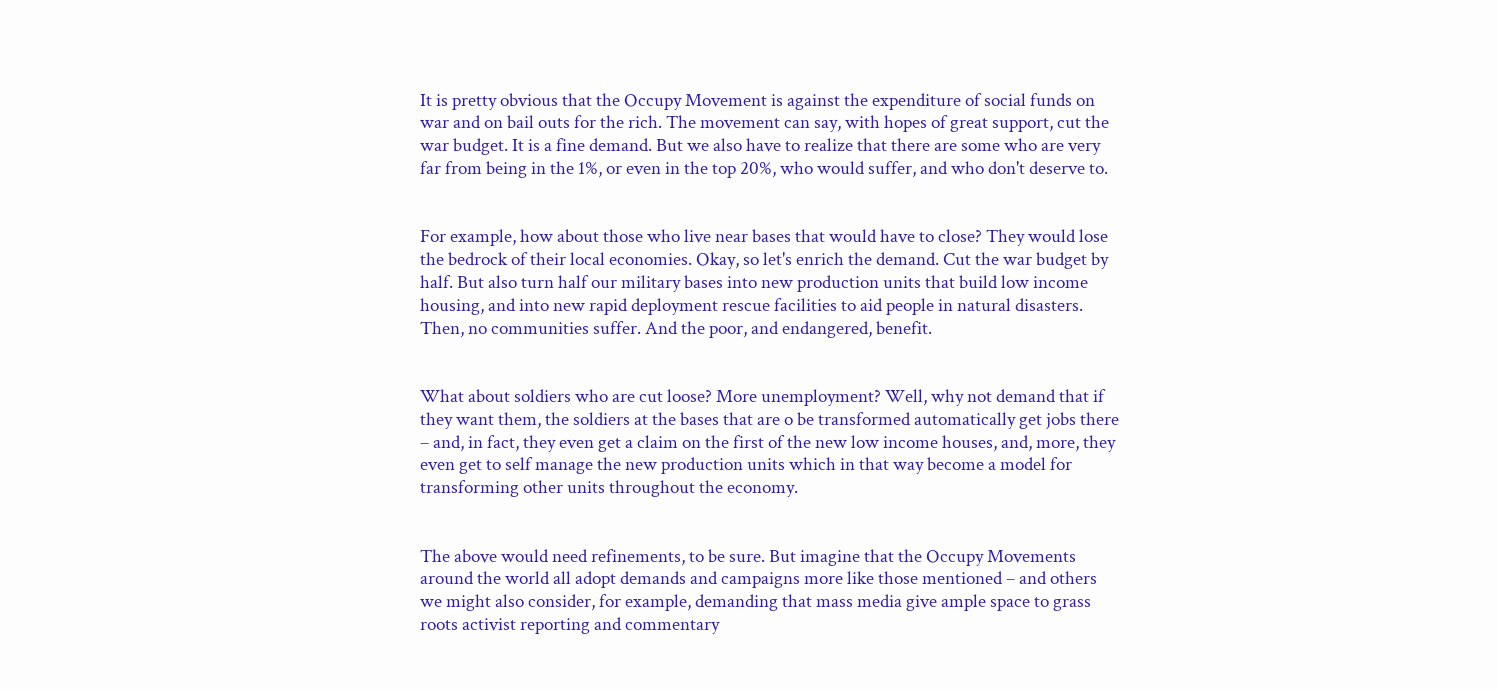It is pretty obvious that the Occupy Movement is against the expenditure of social funds on war and on bail outs for the rich. The movement can say, with hopes of great support, cut the war budget. It is a fine demand. But we also have to realize that there are some who are very far from being in the 1%, or even in the top 20%, who would suffer, and who don't deserve to.


For example, how about those who live near bases that would have to close? They would lose the bedrock of their local economies. Okay, so let's enrich the demand. Cut the war budget by half. But also turn half our military bases into new production units that build low income housing, and into new rapid deployment rescue facilities to aid people in natural disasters. Then, no communities suffer. And the poor, and endangered, benefit.


What about soldiers who are cut loose? More unemployment? Well, why not demand that if they want them, the soldiers at the bases that are o be transformed automatically get jobs there – and, in fact, they even get a claim on the first of the new low income houses, and, more, they even get to self manage the new production units which in that way become a model for transforming other units throughout the economy.


The above would need refinements, to be sure. But imagine that the Occupy Movements around the world all adopt demands and campaigns more like those mentioned – and others we might also consider, for example, demanding that mass media give ample space to grass roots activist reporting and commentary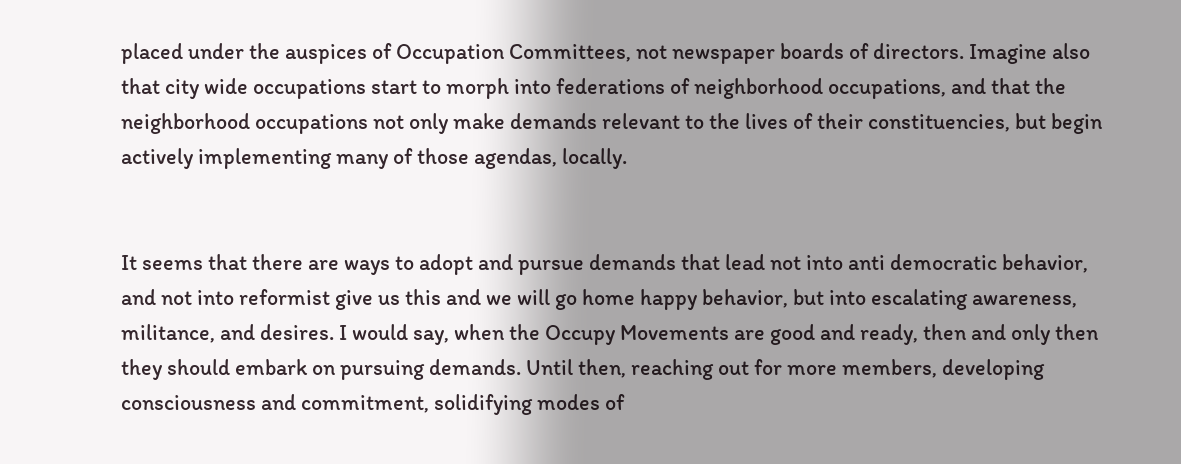placed under the auspices of Occupation Committees, not newspaper boards of directors. Imagine also that city wide occupations start to morph into federations of neighborhood occupations, and that the neighborhood occupations not only make demands relevant to the lives of their constituencies, but begin actively implementing many of those agendas, locally.


It seems that there are ways to adopt and pursue demands that lead not into anti democratic behavior, and not into reformist give us this and we will go home happy behavior, but into escalating awareness, militance, and desires. I would say, when the Occupy Movements are good and ready, then and only then they should embark on pursuing demands. Until then, reaching out for more members, developing consciousness and commitment, solidifying modes of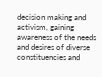decision making and activism, gaining awareness of the needs and desires of diverse constituencies and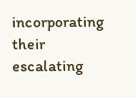incorporating their escalating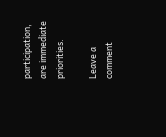participation, are immediate priorities.

Leave a comment